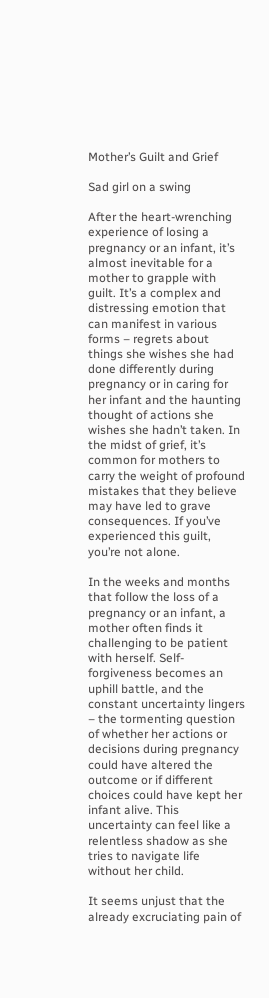Mother’s Guilt and Grief

Sad girl on a swing

After the heart-wrenching experience of losing a pregnancy or an infant, it’s almost inevitable for a mother to grapple with guilt. It’s a complex and distressing emotion that can manifest in various forms – regrets about things she wishes she had done differently during pregnancy or in caring for her infant and the haunting thought of actions she wishes she hadn’t taken. In the midst of grief, it’s common for mothers to carry the weight of profound mistakes that they believe may have led to grave consequences. If you’ve experienced this guilt, you’re not alone.

In the weeks and months that follow the loss of a pregnancy or an infant, a mother often finds it challenging to be patient with herself. Self-forgiveness becomes an uphill battle, and the constant uncertainty lingers – the tormenting question of whether her actions or decisions during pregnancy could have altered the outcome or if different choices could have kept her infant alive. This uncertainty can feel like a relentless shadow as she tries to navigate life without her child.

It seems unjust that the already excruciating pain of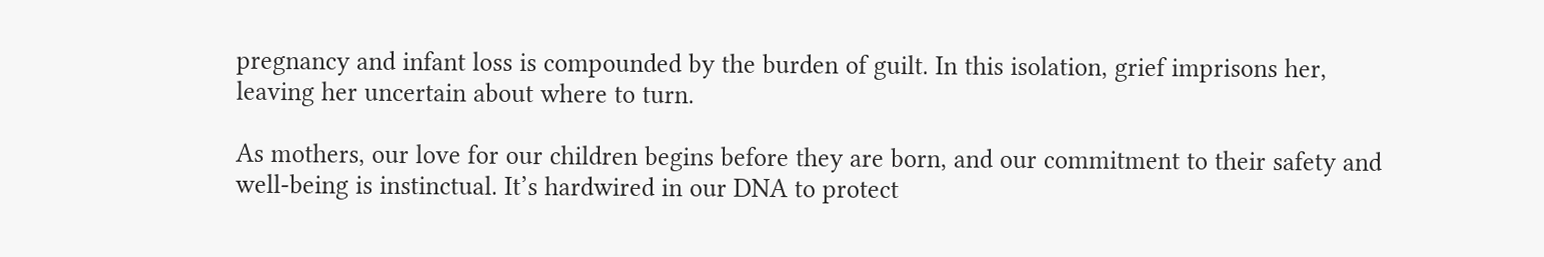pregnancy and infant loss is compounded by the burden of guilt. In this isolation, grief imprisons her, leaving her uncertain about where to turn.

As mothers, our love for our children begins before they are born, and our commitment to their safety and well-being is instinctual. It’s hardwired in our DNA to protect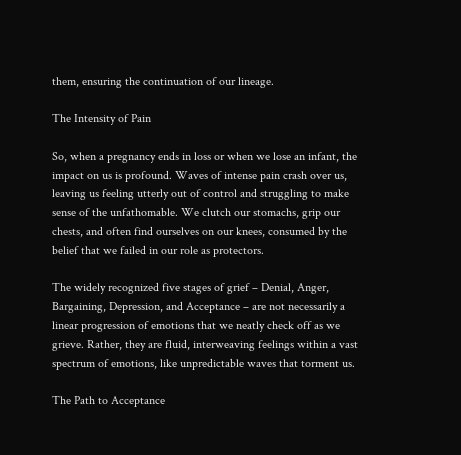them, ensuring the continuation of our lineage.

The Intensity of Pain

So, when a pregnancy ends in loss or when we lose an infant, the impact on us is profound. Waves of intense pain crash over us, leaving us feeling utterly out of control and struggling to make sense of the unfathomable. We clutch our stomachs, grip our chests, and often find ourselves on our knees, consumed by the belief that we failed in our role as protectors.

The widely recognized five stages of grief – Denial, Anger, Bargaining, Depression, and Acceptance – are not necessarily a linear progression of emotions that we neatly check off as we grieve. Rather, they are fluid, interweaving feelings within a vast spectrum of emotions, like unpredictable waves that torment us.

The Path to Acceptance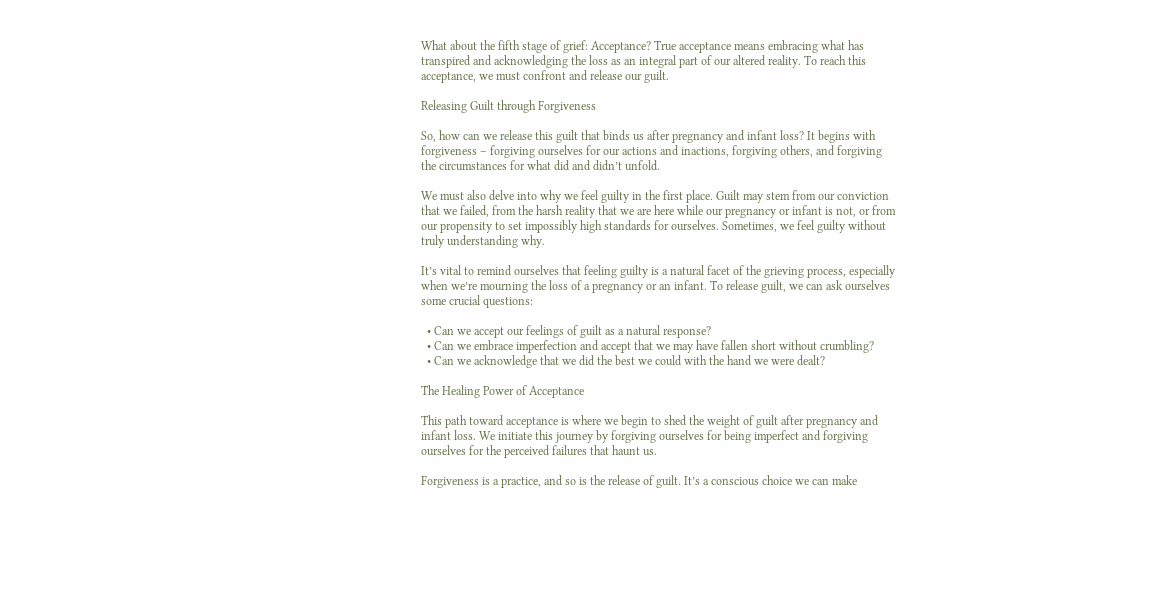What about the fifth stage of grief: Acceptance? True acceptance means embracing what has transpired and acknowledging the loss as an integral part of our altered reality. To reach this acceptance, we must confront and release our guilt.

Releasing Guilt through Forgiveness

So, how can we release this guilt that binds us after pregnancy and infant loss? It begins with forgiveness – forgiving ourselves for our actions and inactions, forgiving others, and forgiving the circumstances for what did and didn’t unfold.

We must also delve into why we feel guilty in the first place. Guilt may stem from our conviction that we failed, from the harsh reality that we are here while our pregnancy or infant is not, or from our propensity to set impossibly high standards for ourselves. Sometimes, we feel guilty without truly understanding why.

It’s vital to remind ourselves that feeling guilty is a natural facet of the grieving process, especially when we’re mourning the loss of a pregnancy or an infant. To release guilt, we can ask ourselves some crucial questions:

  • Can we accept our feelings of guilt as a natural response?
  • Can we embrace imperfection and accept that we may have fallen short without crumbling?
  • Can we acknowledge that we did the best we could with the hand we were dealt?

The Healing Power of Acceptance

This path toward acceptance is where we begin to shed the weight of guilt after pregnancy and infant loss. We initiate this journey by forgiving ourselves for being imperfect and forgiving ourselves for the perceived failures that haunt us.

Forgiveness is a practice, and so is the release of guilt. It’s a conscious choice we can make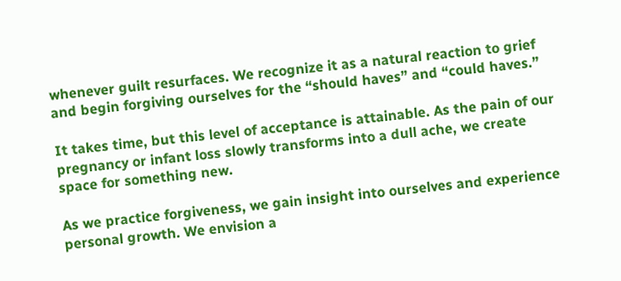whenever guilt resurfaces. We recognize it as a natural reaction to grief and begin forgiving ourselves for the “should haves” and “could haves.”

It takes time, but this level of acceptance is attainable. As the pain of our pregnancy or infant loss slowly transforms into a dull ache, we create space for something new.

As we practice forgiveness, we gain insight into ourselves and experience personal growth. We envision a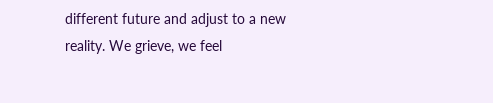different future and adjust to a new reality. We grieve, we feel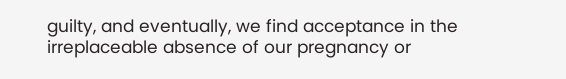guilty, and eventually, we find acceptance in the irreplaceable absence of our pregnancy or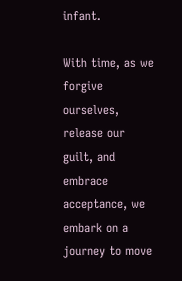infant.

With time, as we forgive ourselves, release our guilt, and embrace acceptance, we embark on a journey to move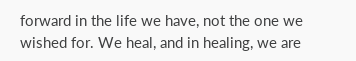forward in the life we have, not the one we wished for. We heal, and in healing, we are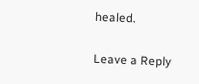healed.

Leave a Reply